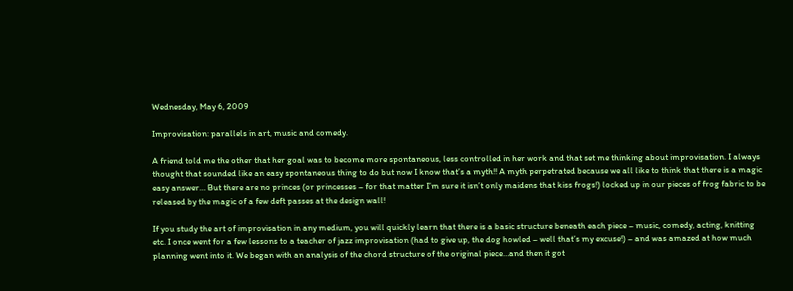Wednesday, May 6, 2009

Improvisation: parallels in art, music and comedy.

A friend told me the other that her goal was to become more spontaneous, less controlled in her work and that set me thinking about improvisation. I always thought that sounded like an easy spontaneous thing to do but now I know that’s a myth!! A myth perpetrated because we all like to think that there is a magic easy answer… But there are no princes (or princesses – for that matter I’m sure it isn’t only maidens that kiss frogs!) locked up in our pieces of frog fabric to be released by the magic of a few deft passes at the design wall!

If you study the art of improvisation in any medium, you will quickly learn that there is a basic structure beneath each piece – music, comedy, acting, knitting etc. I once went for a few lessons to a teacher of jazz improvisation (had to give up, the dog howled – well that’s my excuse!) – and was amazed at how much planning went into it. We began with an analysis of the chord structure of the original piece…and then it got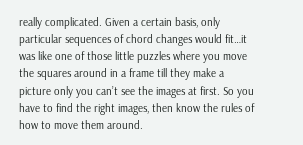really complicated. Given a certain basis, only particular sequences of chord changes would fit…it was like one of those little puzzles where you move the squares around in a frame till they make a picture only you can’t see the images at first. So you have to find the right images, then know the rules of how to move them around.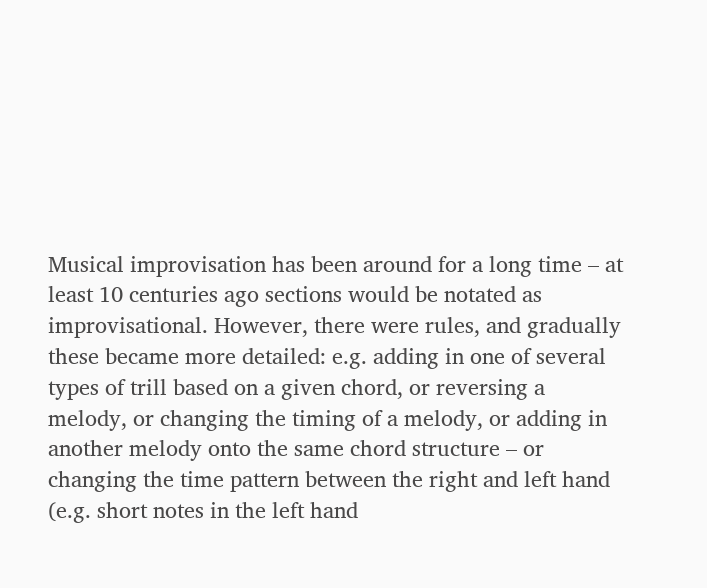Musical improvisation has been around for a long time – at least 10 centuries ago sections would be notated as improvisational. However, there were rules, and gradually these became more detailed: e.g. adding in one of several types of trill based on a given chord, or reversing a melody, or changing the timing of a melody, or adding in another melody onto the same chord structure – or changing the time pattern between the right and left hand (e.g. short notes in the left hand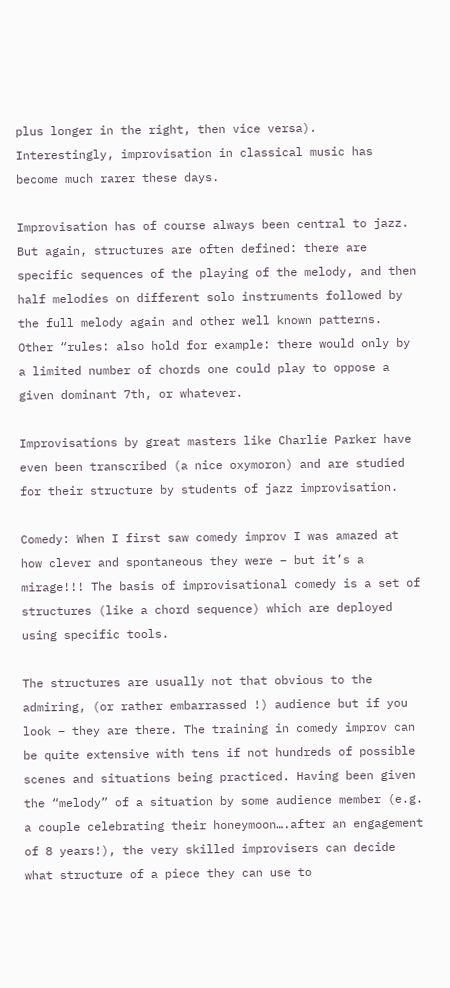plus longer in the right, then vice versa). Interestingly, improvisation in classical music has become much rarer these days.

Improvisation has of course always been central to jazz. But again, structures are often defined: there are specific sequences of the playing of the melody, and then half melodies on different solo instruments followed by the full melody again and other well known patterns. Other “rules: also hold for example: there would only by a limited number of chords one could play to oppose a given dominant 7th, or whatever.

Improvisations by great masters like Charlie Parker have even been transcribed (a nice oxymoron) and are studied for their structure by students of jazz improvisation.

Comedy: When I first saw comedy improv I was amazed at how clever and spontaneous they were – but it’s a mirage!!! The basis of improvisational comedy is a set of structures (like a chord sequence) which are deployed using specific tools.

The structures are usually not that obvious to the admiring, (or rather embarrassed !) audience but if you look – they are there. The training in comedy improv can be quite extensive with tens if not hundreds of possible scenes and situations being practiced. Having been given the “melody” of a situation by some audience member (e.g. a couple celebrating their honeymoon….after an engagement of 8 years!), the very skilled improvisers can decide what structure of a piece they can use to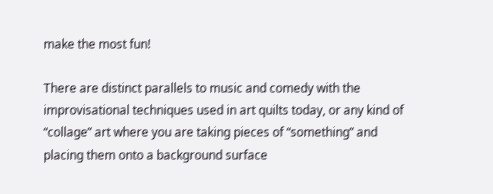make the most fun!

There are distinct parallels to music and comedy with the improvisational techniques used in art quilts today, or any kind of “collage” art where you are taking pieces of “something” and placing them onto a background surface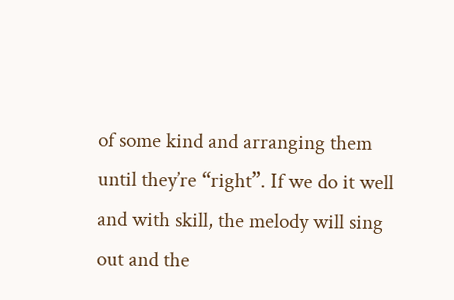of some kind and arranging them until they’re “right”. If we do it well and with skill, the melody will sing out and the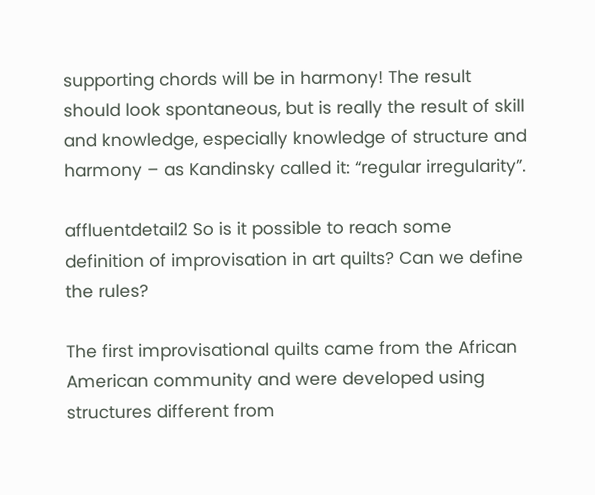supporting chords will be in harmony! The result should look spontaneous, but is really the result of skill and knowledge, especially knowledge of structure and harmony – as Kandinsky called it: “regular irregularity”.

affluentdetail2 So is it possible to reach some definition of improvisation in art quilts? Can we define the rules?

The first improvisational quilts came from the African American community and were developed using structures different from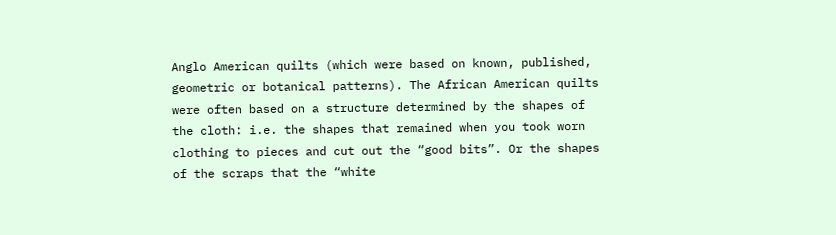Anglo American quilts (which were based on known, published, geometric or botanical patterns). The African American quilts were often based on a structure determined by the shapes of the cloth: i.e. the shapes that remained when you took worn clothing to pieces and cut out the “good bits”. Or the shapes of the scraps that the “white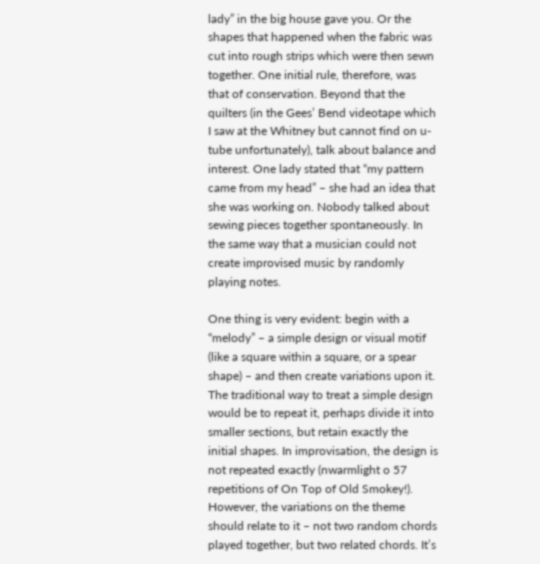lady” in the big house gave you. Or the shapes that happened when the fabric was cut into rough strips which were then sewn together. One initial rule, therefore, was that of conservation. Beyond that the quilters (in the Gees’ Bend videotape which I saw at the Whitney but cannot find on u-tube unfortunately), talk about balance and interest. One lady stated that “my pattern came from my head” – she had an idea that she was working on. Nobody talked about sewing pieces together spontaneously. In the same way that a musician could not create improvised music by randomly playing notes.

One thing is very evident: begin with a “melody” – a simple design or visual motif (like a square within a square, or a spear shape) – and then create variations upon it. The traditional way to treat a simple design would be to repeat it, perhaps divide it into smaller sections, but retain exactly the initial shapes. In improvisation, the design is not repeated exactly (nwarmlight o 57 repetitions of On Top of Old Smokey!). However, the variations on the theme should relate to it – not two random chords played together, but two related chords. It’s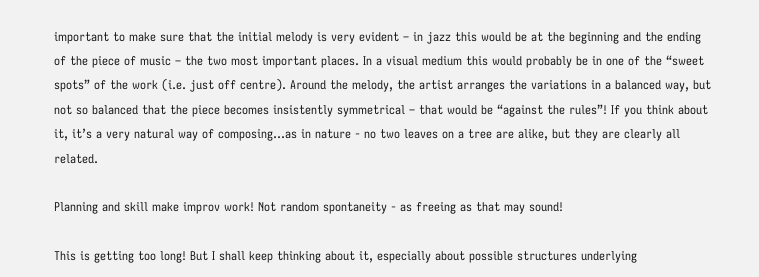important to make sure that the initial melody is very evident – in jazz this would be at the beginning and the ending of the piece of music – the two most important places. In a visual medium this would probably be in one of the “sweet spots” of the work (i.e. just off centre). Around the melody, the artist arranges the variations in a balanced way, but not so balanced that the piece becomes insistently symmetrical – that would be “against the rules”! If you think about it, it’s a very natural way of composing…as in nature - no two leaves on a tree are alike, but they are clearly all related.

Planning and skill make improv work! Not random spontaneity - as freeing as that may sound!

This is getting too long! But I shall keep thinking about it, especially about possible structures underlying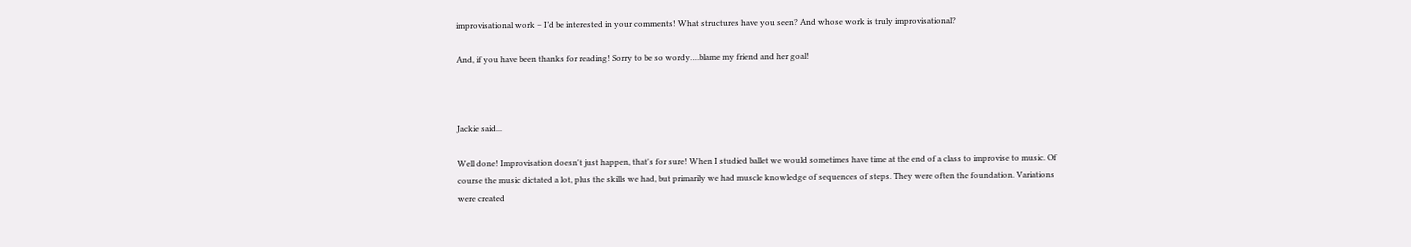improvisational work – I’d be interested in your comments! What structures have you seen? And whose work is truly improvisational?

And, if you have been thanks for reading! Sorry to be so wordy….blame my friend and her goal!



Jackie said...

Well done! Improvisation doesn't just happen, that's for sure! When I studied ballet we would sometimes have time at the end of a class to improvise to music. Of course the music dictated a lot, plus the skills we had, but primarily we had muscle knowledge of sequences of steps. They were often the foundation. Variations were created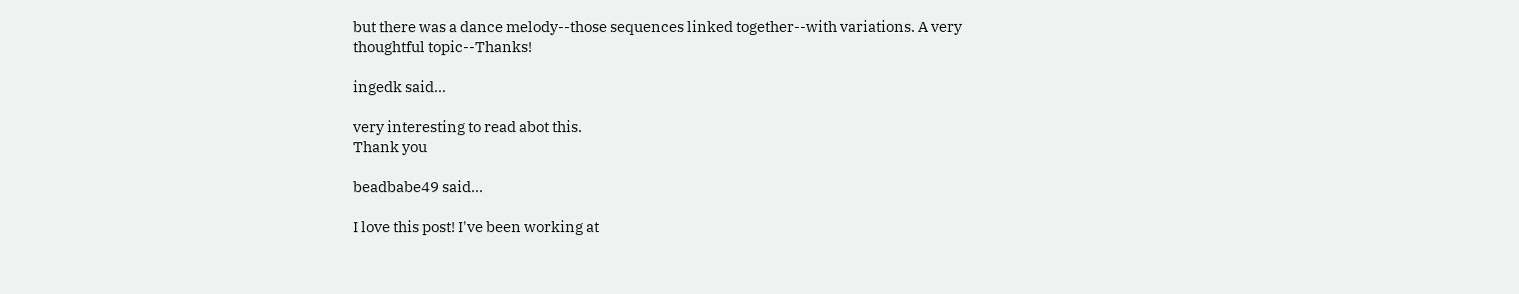but there was a dance melody--those sequences linked together--with variations. A very thoughtful topic--Thanks!

ingedk said...

very interesting to read abot this.
Thank you

beadbabe49 said...

I love this post! I've been working at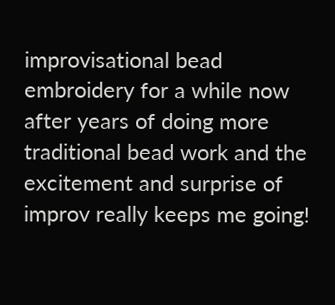improvisational bead embroidery for a while now after years of doing more traditional bead work and the excitement and surprise of improv really keeps me going!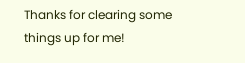Thanks for clearing some things up for me!